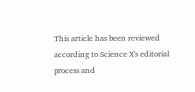This article has been reviewed according to Science X's editorial process and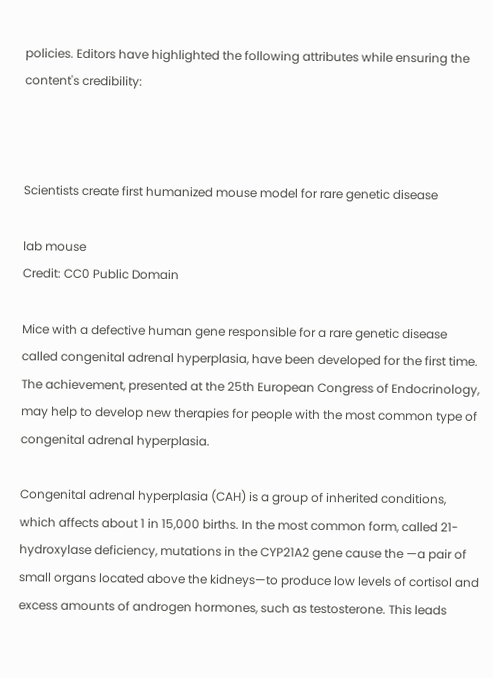policies. Editors have highlighted the following attributes while ensuring the content's credibility:



Scientists create first humanized mouse model for rare genetic disease

lab mouse
Credit: CC0 Public Domain

Mice with a defective human gene responsible for a rare genetic disease called congenital adrenal hyperplasia, have been developed for the first time. The achievement, presented at the 25th European Congress of Endocrinology, may help to develop new therapies for people with the most common type of congenital adrenal hyperplasia.

Congenital adrenal hyperplasia (CAH) is a group of inherited conditions, which affects about 1 in 15,000 births. In the most common form, called 21-hydroxylase deficiency, mutations in the CYP21A2 gene cause the —a pair of small organs located above the kidneys—to produce low levels of cortisol and excess amounts of androgen hormones, such as testosterone. This leads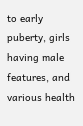to early puberty, girls having male features, and various health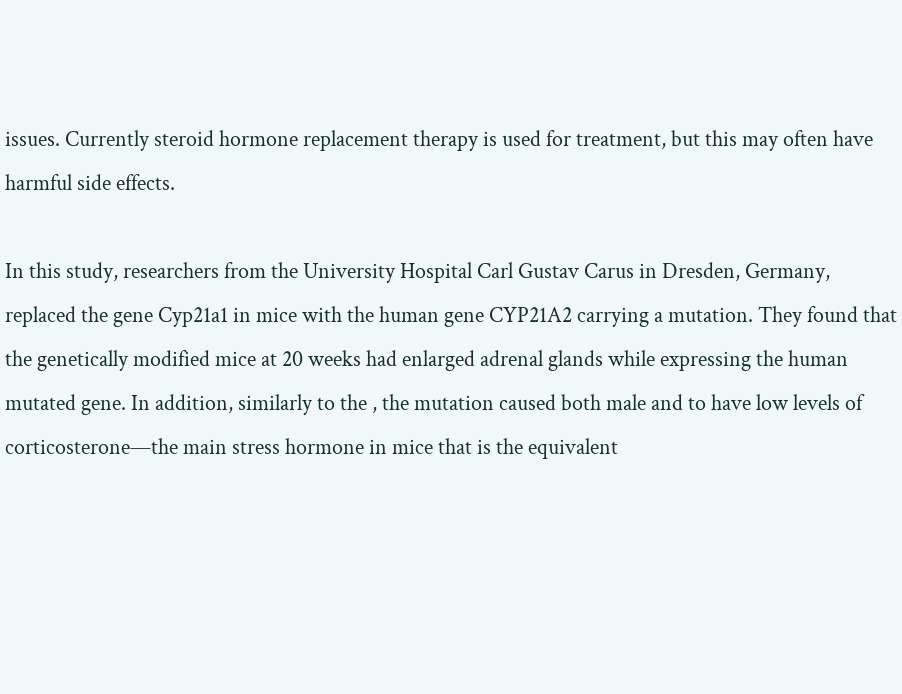issues. Currently steroid hormone replacement therapy is used for treatment, but this may often have harmful side effects.

In this study, researchers from the University Hospital Carl Gustav Carus in Dresden, Germany, replaced the gene Cyp21a1 in mice with the human gene CYP21A2 carrying a mutation. They found that the genetically modified mice at 20 weeks had enlarged adrenal glands while expressing the human mutated gene. In addition, similarly to the , the mutation caused both male and to have low levels of corticosterone—the main stress hormone in mice that is the equivalent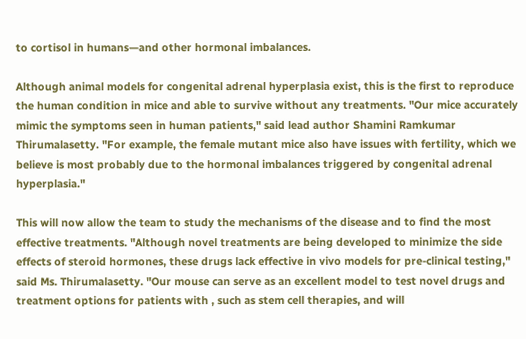to cortisol in humans—and other hormonal imbalances.

Although animal models for congenital adrenal hyperplasia exist, this is the first to reproduce the human condition in mice and able to survive without any treatments. "Our mice accurately mimic the symptoms seen in human patients," said lead author Shamini Ramkumar Thirumalasetty. "For example, the female mutant mice also have issues with fertility, which we believe is most probably due to the hormonal imbalances triggered by congenital adrenal hyperplasia."

This will now allow the team to study the mechanisms of the disease and to find the most effective treatments. "Although novel treatments are being developed to minimize the side effects of steroid hormones, these drugs lack effective in vivo models for pre-clinical testing," said Ms. Thirumalasetty. "Our mouse can serve as an excellent model to test novel drugs and treatment options for patients with , such as stem cell therapies, and will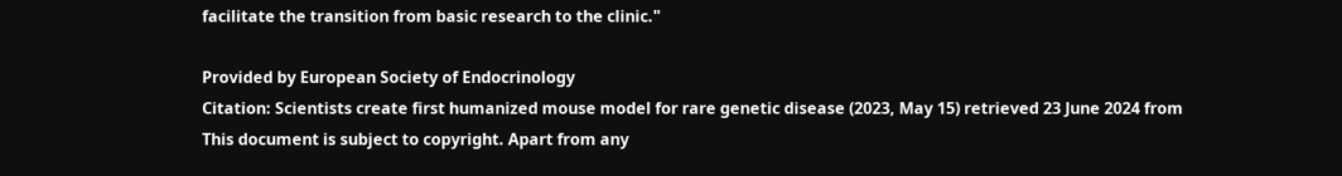facilitate the transition from basic research to the clinic."

Provided by European Society of Endocrinology
Citation: Scientists create first humanized mouse model for rare genetic disease (2023, May 15) retrieved 23 June 2024 from
This document is subject to copyright. Apart from any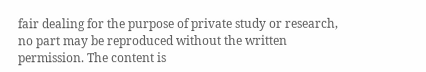fair dealing for the purpose of private study or research, no part may be reproduced without the written permission. The content is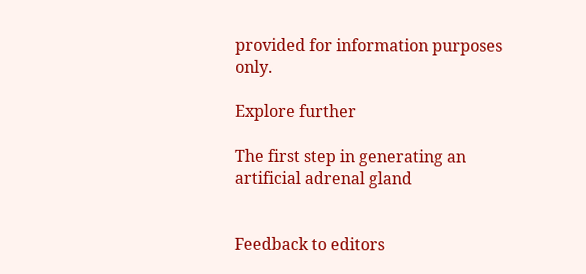provided for information purposes only.

Explore further

The first step in generating an artificial adrenal gland


Feedback to editors